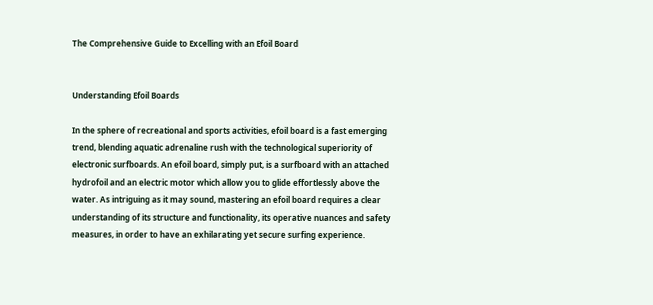The Comprehensive Guide to Excelling with an Efoil Board


Understanding Efoil Boards

In the sphere of recreational and sports activities, efoil board is a fast emerging trend, blending aquatic adrenaline rush with the technological superiority of electronic surfboards. An efoil board, simply put, is a surfboard with an attached hydrofoil and an electric motor which allow you to glide effortlessly above the water. As intriguing as it may sound, mastering an efoil board requires a clear understanding of its structure and functionality, its operative nuances and safety measures, in order to have an exhilarating yet secure surfing experience.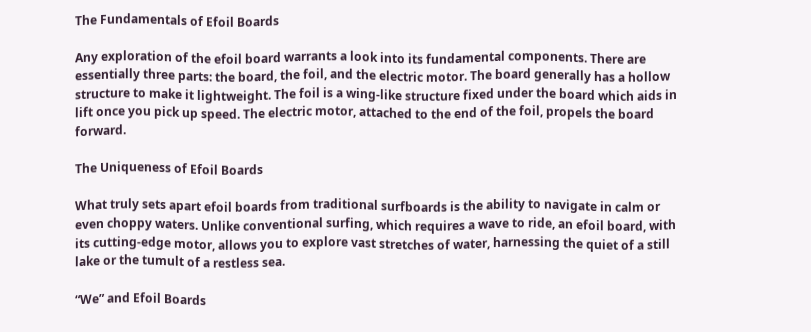The Fundamentals of Efoil Boards

Any exploration of the efoil board warrants a look into its fundamental components. There are essentially three parts: the board, the foil, and the electric motor. The board generally has a hollow structure to make it lightweight. The foil is a wing-like structure fixed under the board which aids in lift once you pick up speed. The electric motor, attached to the end of the foil, propels the board forward.

The Uniqueness of Efoil Boards

What truly sets apart efoil boards from traditional surfboards is the ability to navigate in calm or even choppy waters. Unlike conventional surfing, which requires a wave to ride, an efoil board, with its cutting-edge motor, allows you to explore vast stretches of water, harnessing the quiet of a still lake or the tumult of a restless sea.

“We” and Efoil Boards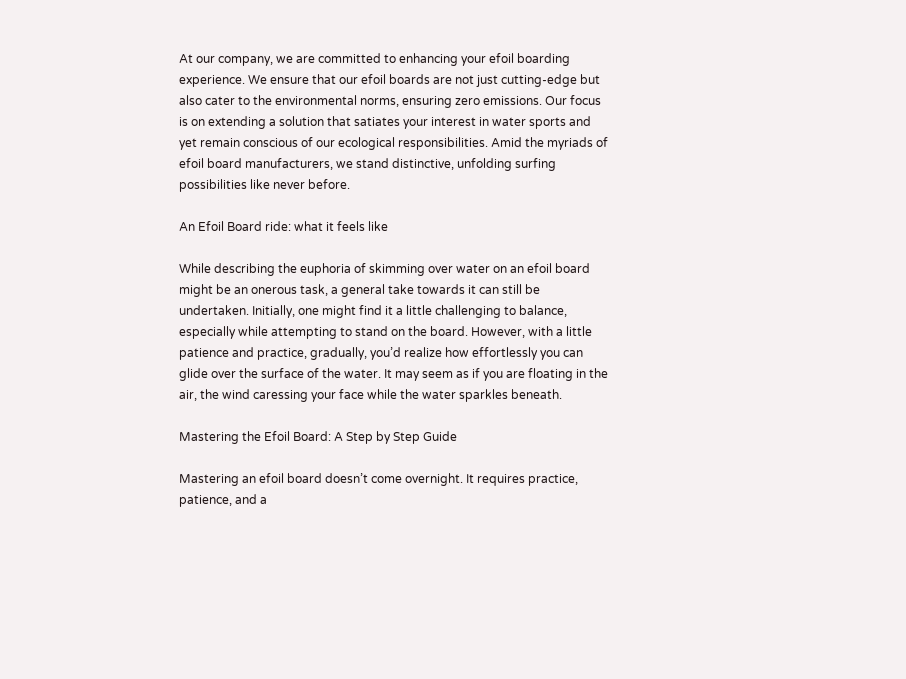At our company, we are committed to enhancing your efoil boarding experience. We ensure that our efoil boards are not just cutting-edge but also cater to the environmental norms, ensuring zero emissions. Our focus is on extending a solution that satiates your interest in water sports and yet remain conscious of our ecological responsibilities. Amid the myriads of efoil board manufacturers, we stand distinctive, unfolding surfing possibilities like never before.

An Efoil Board ride: what it feels like

While describing the euphoria of skimming over water on an efoil board might be an onerous task, a general take towards it can still be undertaken. Initially, one might find it a little challenging to balance, especially while attempting to stand on the board. However, with a little patience and practice, gradually, you’d realize how effortlessly you can glide over the surface of the water. It may seem as if you are floating in the air, the wind caressing your face while the water sparkles beneath.

Mastering the Efoil Board: A Step by Step Guide

Mastering an efoil board doesn’t come overnight. It requires practice, patience, and a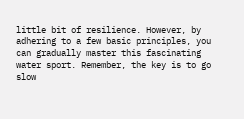little bit of resilience. However, by adhering to a few basic principles, you can gradually master this fascinating water sport. Remember, the key is to go slow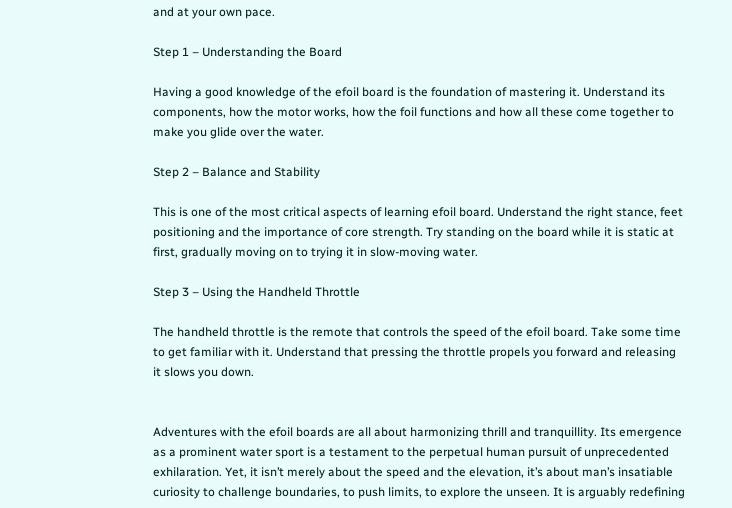and at your own pace.

Step 1 – Understanding the Board

Having a good knowledge of the efoil board is the foundation of mastering it. Understand its components, how the motor works, how the foil functions and how all these come together to make you glide over the water.

Step 2 – Balance and Stability

This is one of the most critical aspects of learning efoil board. Understand the right stance, feet positioning and the importance of core strength. Try standing on the board while it is static at first, gradually moving on to trying it in slow-moving water.

Step 3 – Using the Handheld Throttle

The handheld throttle is the remote that controls the speed of the efoil board. Take some time to get familiar with it. Understand that pressing the throttle propels you forward and releasing it slows you down.


Adventures with the efoil boards are all about harmonizing thrill and tranquillity. Its emergence as a prominent water sport is a testament to the perpetual human pursuit of unprecedented exhilaration. Yet, it isn’t merely about the speed and the elevation, it’s about man’s insatiable curiosity to challenge boundaries, to push limits, to explore the unseen. It is arguably redefining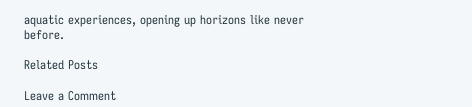aquatic experiences, opening up horizons like never before.

Related Posts

Leave a Comment